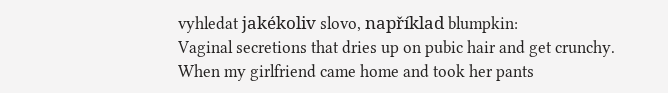vyhledat jakékoliv slovo, například blumpkin:
Vaginal secretions that dries up on pubic hair and get crunchy.
When my girlfriend came home and took her pants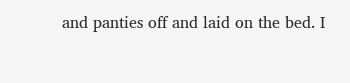and panties off and laid on the bed. I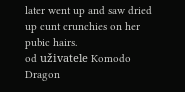later went up and saw dried up cunt crunchies on her pubic hairs.
od uživatele Komodo Dragon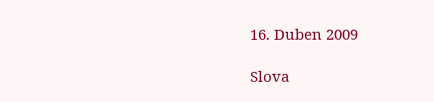16. Duben 2009

Slova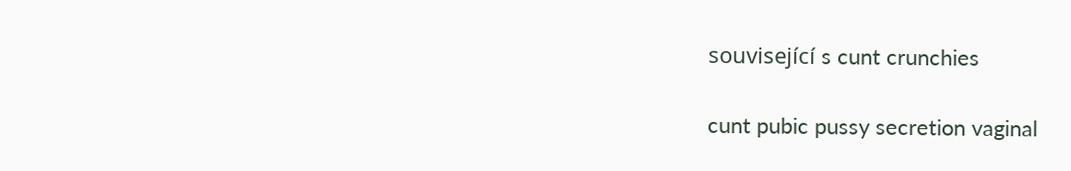související s cunt crunchies

cunt pubic pussy secretion vaginal